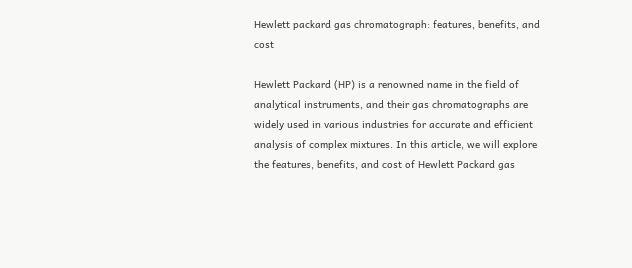Hewlett packard gas chromatograph: features, benefits, and cost

Hewlett Packard (HP) is a renowned name in the field of analytical instruments, and their gas chromatographs are widely used in various industries for accurate and efficient analysis of complex mixtures. In this article, we will explore the features, benefits, and cost of Hewlett Packard gas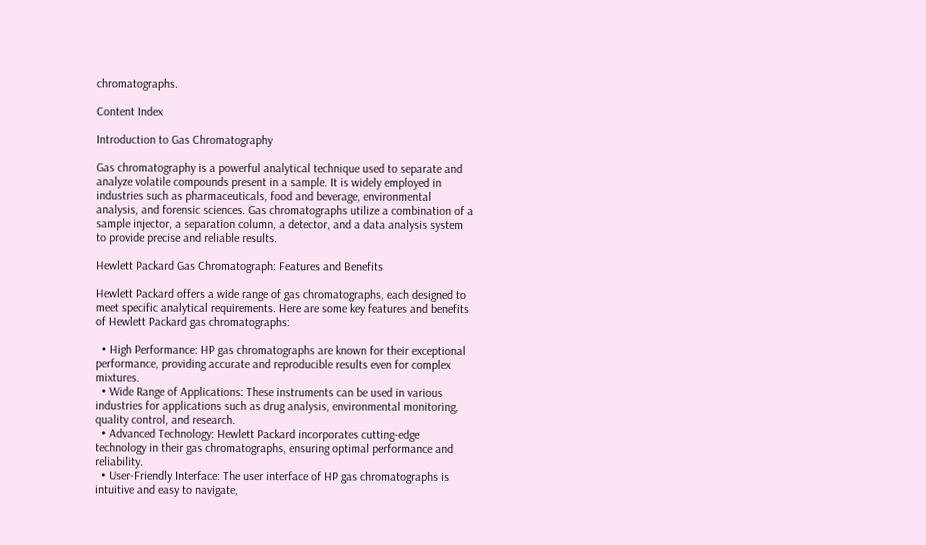chromatographs.

Content Index

Introduction to Gas Chromatography

Gas chromatography is a powerful analytical technique used to separate and analyze volatile compounds present in a sample. It is widely employed in industries such as pharmaceuticals, food and beverage, environmental analysis, and forensic sciences. Gas chromatographs utilize a combination of a sample injector, a separation column, a detector, and a data analysis system to provide precise and reliable results.

Hewlett Packard Gas Chromatograph: Features and Benefits

Hewlett Packard offers a wide range of gas chromatographs, each designed to meet specific analytical requirements. Here are some key features and benefits of Hewlett Packard gas chromatographs:

  • High Performance: HP gas chromatographs are known for their exceptional performance, providing accurate and reproducible results even for complex mixtures.
  • Wide Range of Applications: These instruments can be used in various industries for applications such as drug analysis, environmental monitoring, quality control, and research.
  • Advanced Technology: Hewlett Packard incorporates cutting-edge technology in their gas chromatographs, ensuring optimal performance and reliability.
  • User-Friendly Interface: The user interface of HP gas chromatographs is intuitive and easy to navigate,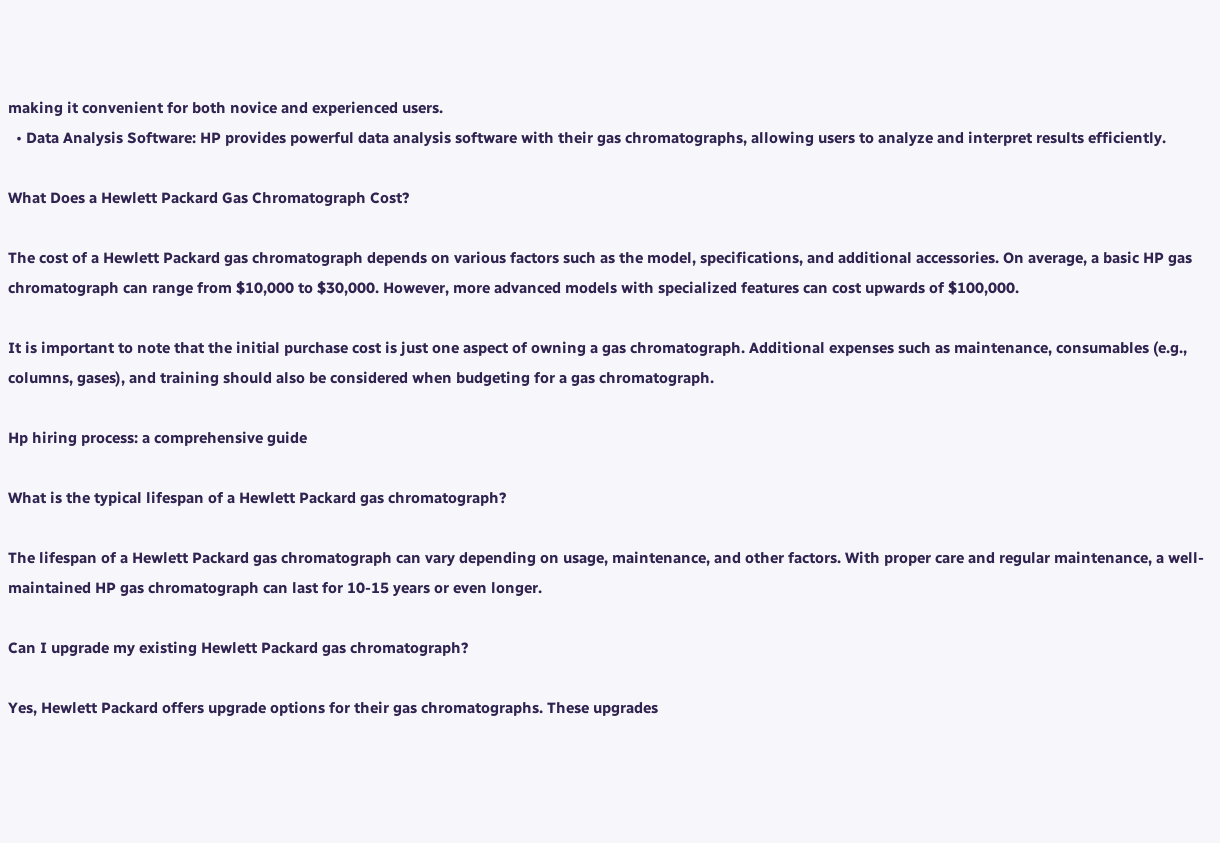making it convenient for both novice and experienced users.
  • Data Analysis Software: HP provides powerful data analysis software with their gas chromatographs, allowing users to analyze and interpret results efficiently.

What Does a Hewlett Packard Gas Chromatograph Cost?

The cost of a Hewlett Packard gas chromatograph depends on various factors such as the model, specifications, and additional accessories. On average, a basic HP gas chromatograph can range from $10,000 to $30,000. However, more advanced models with specialized features can cost upwards of $100,000.

It is important to note that the initial purchase cost is just one aspect of owning a gas chromatograph. Additional expenses such as maintenance, consumables (e.g., columns, gases), and training should also be considered when budgeting for a gas chromatograph.

Hp hiring process: a comprehensive guide

What is the typical lifespan of a Hewlett Packard gas chromatograph?

The lifespan of a Hewlett Packard gas chromatograph can vary depending on usage, maintenance, and other factors. With proper care and regular maintenance, a well-maintained HP gas chromatograph can last for 10-15 years or even longer.

Can I upgrade my existing Hewlett Packard gas chromatograph?

Yes, Hewlett Packard offers upgrade options for their gas chromatographs. These upgrades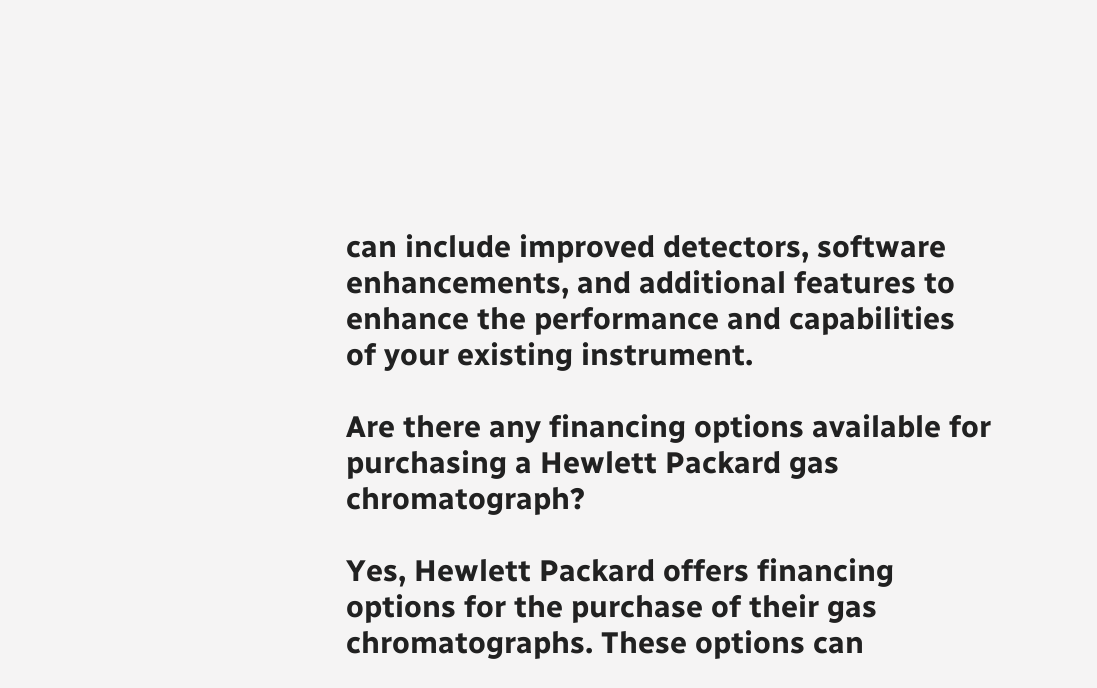can include improved detectors, software enhancements, and additional features to enhance the performance and capabilities of your existing instrument.

Are there any financing options available for purchasing a Hewlett Packard gas chromatograph?

Yes, Hewlett Packard offers financing options for the purchase of their gas chromatographs. These options can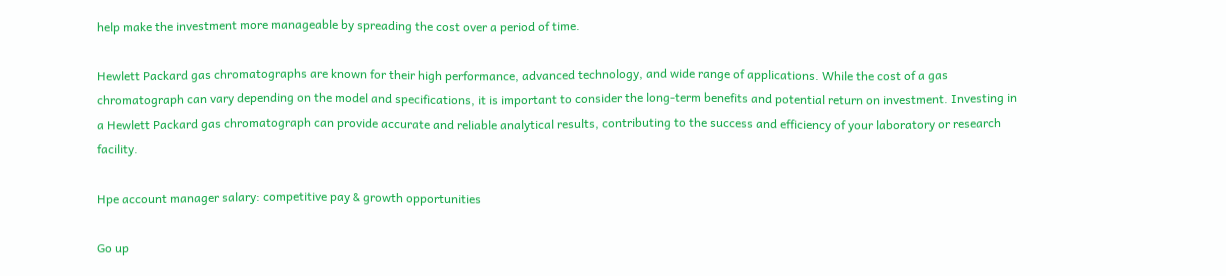help make the investment more manageable by spreading the cost over a period of time.

Hewlett Packard gas chromatographs are known for their high performance, advanced technology, and wide range of applications. While the cost of a gas chromatograph can vary depending on the model and specifications, it is important to consider the long-term benefits and potential return on investment. Investing in a Hewlett Packard gas chromatograph can provide accurate and reliable analytical results, contributing to the success and efficiency of your laboratory or research facility.

Hpe account manager salary: competitive pay & growth opportunities

Go up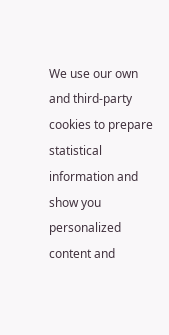We use our own and third-party cookies to prepare statistical information and show you personalized content and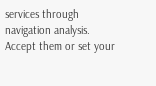services through navigation analysis. Accept them or set your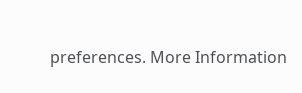preferences. More Information